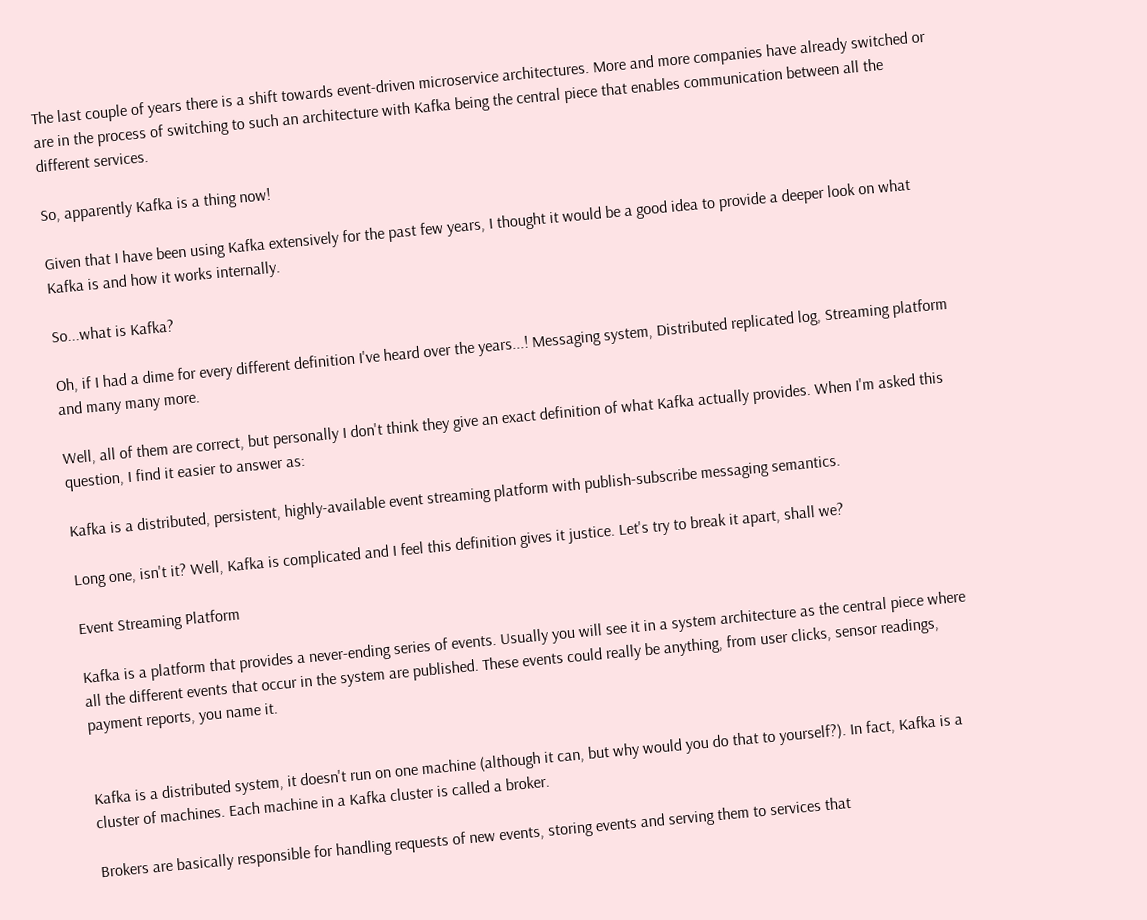The last couple of years there is a shift towards event-driven microservice architectures. More and more companies have already switched or are in the process of switching to such an architecture with Kafka being the central piece that enables communication between all the different services.

So, apparently Kafka is a thing now!

Given that I have been using Kafka extensively for the past few years, I thought it would be a good idea to provide a deeper look on what Kafka is and how it works internally.

So...what is Kafka?

Oh, if I had a dime for every different definition I've heard over the years...! Messaging system, Distributed replicated log, Streaming platform and many many more.

Well, all of them are correct, but personally I don't think they give an exact definition of what Kafka actually provides. When I'm asked this question, I find it easier to answer as:

Kafka is a distributed, persistent, highly-available event streaming platform with publish-subscribe messaging semantics.

Long one, isn't it? Well, Kafka is complicated and I feel this definition gives it justice. Let's try to break it apart, shall we?

Event Streaming Platform

Kafka is a platform that provides a never-ending series of events. Usually you will see it in a system architecture as the central piece where all the different events that occur in the system are published. These events could really be anything, from user clicks, sensor readings, payment reports, you name it.


Kafka is a distributed system, it doesn't run on one machine (although it can, but why would you do that to yourself?). In fact, Kafka is a cluster of machines. Each machine in a Kafka cluster is called a broker.

Brokers are basically responsible for handling requests of new events, storing events and serving them to services that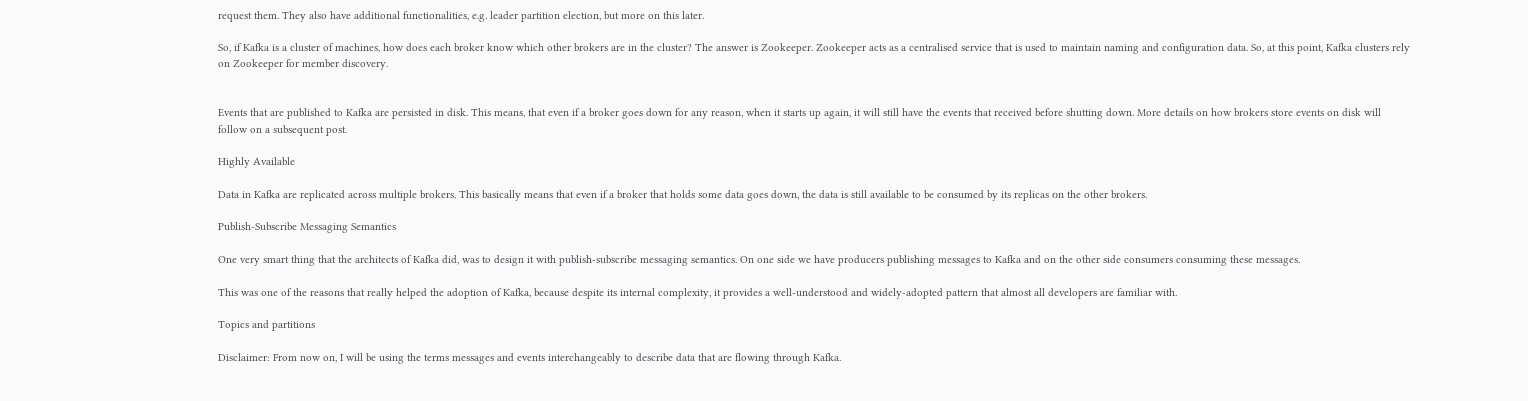request them. They also have additional functionalities, e.g. leader partition election, but more on this later.

So, if Kafka is a cluster of machines, how does each broker know which other brokers are in the cluster? The answer is Zookeeper. Zookeeper acts as a centralised service that is used to maintain naming and configuration data. So, at this point, Kafka clusters rely on Zookeeper for member discovery.


Events that are published to Kafka are persisted in disk. This means, that even if a broker goes down for any reason, when it starts up again, it will still have the events that received before shutting down. More details on how brokers store events on disk will follow on a subsequent post.

Highly Available

Data in Kafka are replicated across multiple brokers. This basically means that even if a broker that holds some data goes down, the data is still available to be consumed by its replicas οn the other brokers.

Publish-Subscribe Messaging Semantics

One very smart thing that the architects of Kafka did, was to design it with publish-subscribe messaging semantics. On one side we have producers publishing messages to Kafka and on the other side consumers consuming these messages.

This was one of the reasons that really helped the adoption of Kafka, because despite its internal complexity, it provides a well-understood and widely-adopted pattern that almost all developers are familiar with.

Topics and partitions

Disclaimer: From now on, I will be using the terms messages and events interchangeably to describe data that are flowing through Kafka.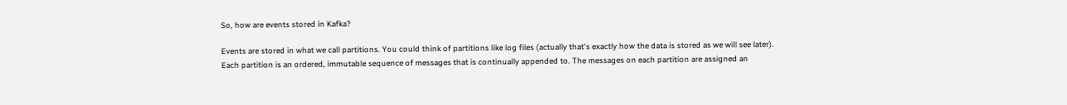So, how are events stored in Kafka?

Events are stored in what we call partitions. You could think of partitions like log files (actually that's exactly how the data is stored as we will see later). Each partition is an ordered, immutable sequence of messages that is continually appended to. The messages on each partition are assigned an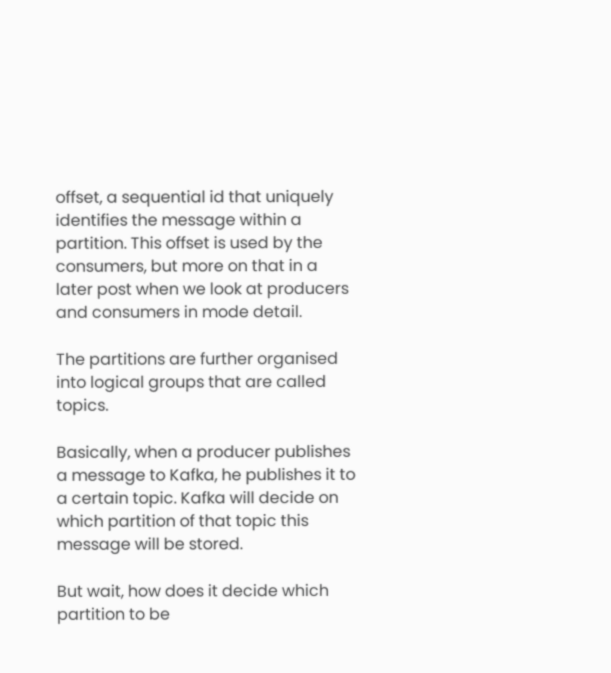offset, a sequential id that uniquely identifies the message within a partition. This offset is used by the consumers, but more on that in a later post when we look at producers and consumers in mode detail.

The partitions are further organised into logical groups that are called topics.

Basically, when a producer publishes a message to Kafka, he publishes it to a certain topic. Kafka will decide on which partition of that topic this message will be stored.

But wait, how does it decide which partition to be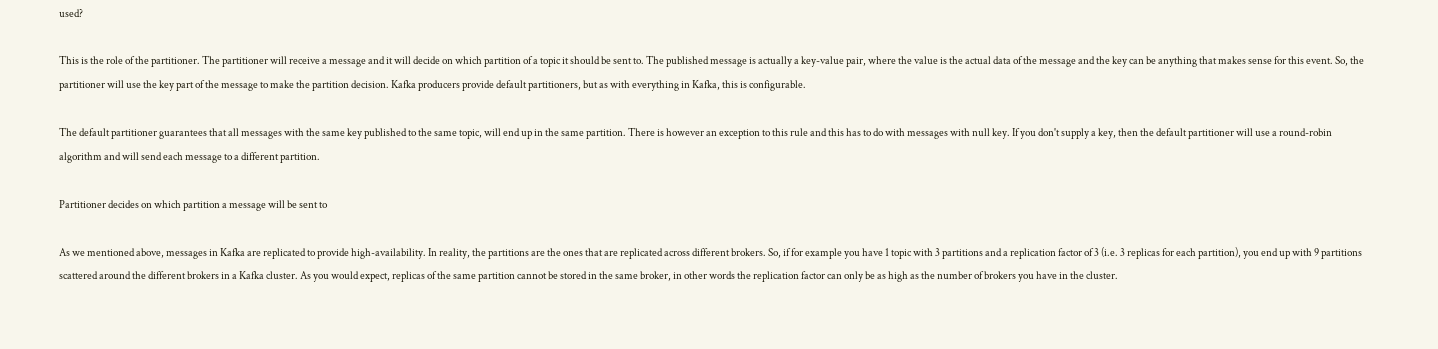used?

This is the role of the partitioner. The partitioner will receive a message and it will decide on which partition of a topic it should be sent to. The published message is actually a key-value pair, where the value is the actual data of the message and the key can be anything that makes sense for this event. So, the partitioner will use the key part of the message to make the partition decision. Kafka producers provide default partitioners, but as with everything in Kafka, this is configurable.

The default partitioner guarantees that all messages with the same key published to the same topic, will end up in the same partition. There is however an exception to this rule and this has to do with messages with null key. If you don't supply a key, then the default partitioner will use a round-robin algorithm and will send each message to a different partition.

Partitioner decides on which partition a message will be sent to

As we mentioned above, messages in Kafka are replicated to provide high-availability. In reality, the partitions are the ones that are replicated across different brokers. So, if for example you have 1 topic with 3 partitions and a replication factor of 3 (i.e. 3 replicas for each partition), you end up with 9 partitions scattered around the different brokers in a Kafka cluster. As you would expect, replicas of the same partition cannot be stored in the same broker, in other words the replication factor can only be as high as the number of brokers you have in the cluster.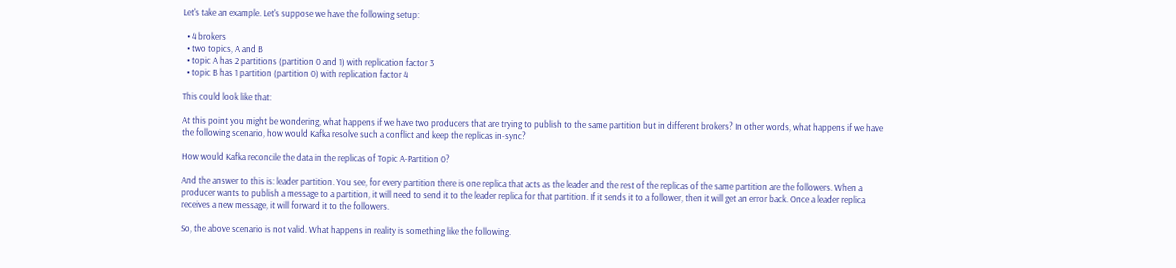Let's take an example. Let's suppose we have the following setup:

  • 4 brokers
  • two topics, A and B
  • topic A has 2 partitions (partition 0 and 1) with replication factor 3
  • topic B has 1 partition (partition 0) with replication factor 4

This could look like that:

At this point you might be wondering, what happens if we have two producers that are trying to publish to the same partition but in different brokers? In other words, what happens if we have the following scenario, how would Kafka resolve such a conflict and keep the replicas in-sync?

How would Kafka reconcile the data in the replicas of Topic A-Partition 0?

And the answer to this is: leader partition. You see, for every partition there is one replica that acts as the leader and the rest of the replicas of the same partition are the followers. When a producer wants to publish a message to a partition, it will need to send it to the leader replica for that partition. If it sends it to a follower, then it will get an error back. Once a leader replica receives a new message, it will forward it to the followers.

So, the above scenario is not valid. What happens in reality is something like the following.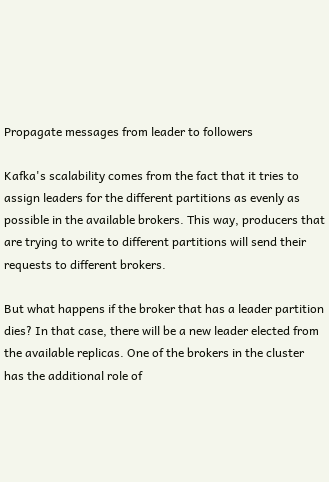Propagate messages from leader to followers

Kafka's scalability comes from the fact that it tries to assign leaders for the different partitions as evenly as possible in the available brokers. This way, producers that are trying to write to different partitions will send their requests to different brokers.

But what happens if the broker that has a leader partition dies? In that case, there will be a new leader elected from the available replicas. One of the brokers in the cluster has the additional role of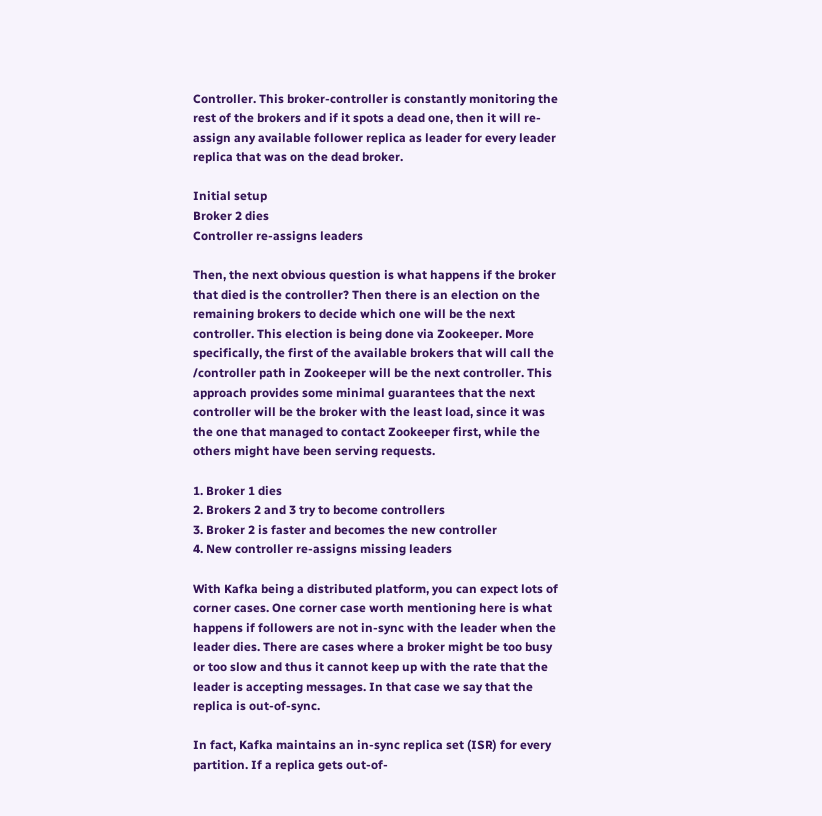Controller. This broker-controller is constantly monitoring the rest of the brokers and if it spots a dead one, then it will re-assign any available follower replica as leader for every leader replica that was on the dead broker.

Initial setup
Broker 2 dies
Controller re-assigns leaders

Then, the next obvious question is what happens if the broker that died is the controller? Then there is an election on the remaining brokers to decide which one will be the next controller. This election is being done via Zookeeper. More specifically, the first of the available brokers that will call the /controller path in Zookeeper will be the next controller. This approach provides some minimal guarantees that the next controller will be the broker with the least load, since it was the one that managed to contact Zookeeper first, while the others might have been serving requests.

1. Broker 1 dies
2. Brokers 2 and 3 try to become controllers
3. Broker 2 is faster and becomes the new controller
4. New controller re-assigns missing leaders

With Kafka being a distributed platform, you can expect lots of corner cases. One corner case worth mentioning here is what happens if followers are not in-sync with the leader when the leader dies. There are cases where a broker might be too busy or too slow and thus it cannot keep up with the rate that the leader is accepting messages. In that case we say that the replica is out-of-sync.

In fact, Kafka maintains an in-sync replica set (ISR) for every partition. If a replica gets out-of-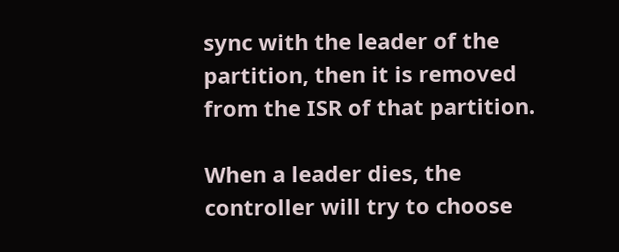sync with the leader of the partition, then it is removed from the ISR of that partition.

When a leader dies, the controller will try to choose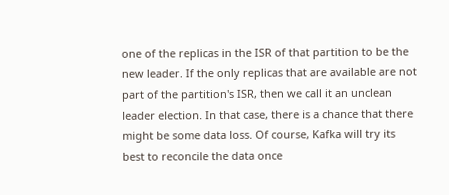one of the replicas in the ISR of that partition to be the new leader. If the only replicas that are available are not part of the partition's ISR, then we call it an unclean leader election. In that case, there is a chance that there might be some data loss. Of course, Kafka will try its best to reconcile the data once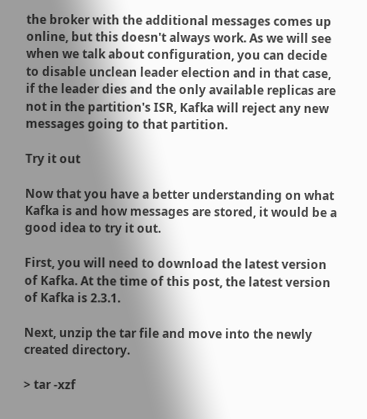the broker with the additional messages comes up online, but this doesn't always work. As we will see when we talk about configuration, you can decide to disable unclean leader election and in that case, if the leader dies and the only available replicas are not in the partition's ISR, Kafka will reject any new messages going to that partition.

Try it out

Now that you have a better understanding on what Kafka is and how messages are stored, it would be a good idea to try it out.

First, you will need to download the latest version of Kafka. At the time of this post, the latest version of Kafka is 2.3.1.

Next, unzip the tar file and move into the newly created directory.

> tar -xzf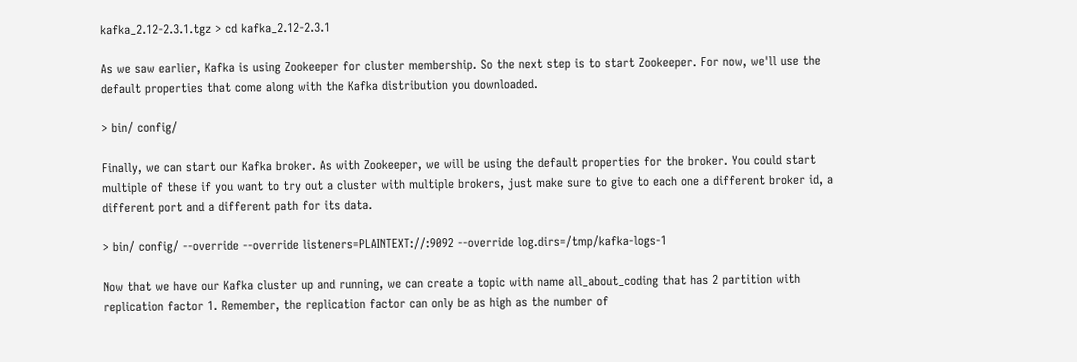kafka_2.12-2.3.1.tgz > cd kafka_2.12-2.3.1

As we saw earlier, Kafka is using Zookeeper for cluster membership. So the next step is to start Zookeeper. For now, we'll use the default properties that come along with the Kafka distribution you downloaded.

> bin/ config/

Finally, we can start our Kafka broker. As with Zookeeper, we will be using the default properties for the broker. You could start multiple of these if you want to try out a cluster with multiple brokers, just make sure to give to each one a different broker id, a different port and a different path for its data.

> bin/ config/ --override --override listeners=PLAINTEXT://:9092 --override log.dirs=/tmp/kafka-logs-1

Now that we have our Kafka cluster up and running, we can create a topic with name all_about_coding that has 2 partition with replication factor 1. Remember, the replication factor can only be as high as the number of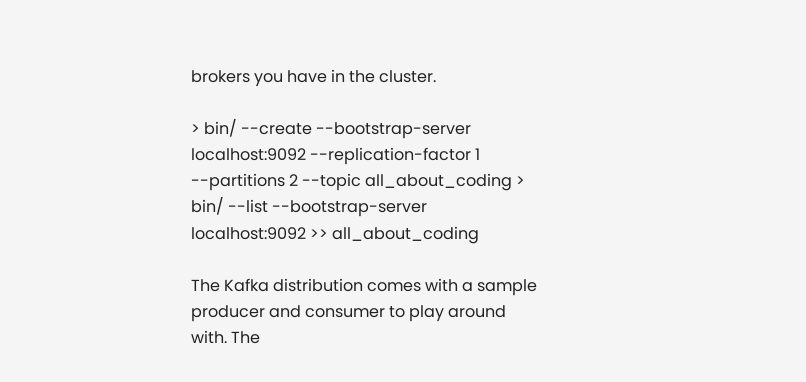brokers you have in the cluster.

> bin/ --create --bootstrap-server localhost:9092 --replication-factor 1 --partitions 2 --topic all_about_coding > bin/ --list --bootstrap-server localhost:9092 >> all_about_coding

The Kafka distribution comes with a sample producer and consumer to play around with. The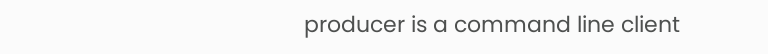producer is a command line client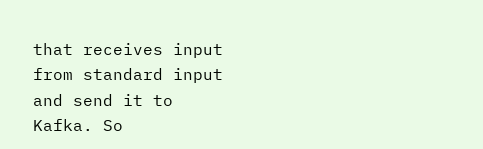that receives input from standard input and send it to Kafka. So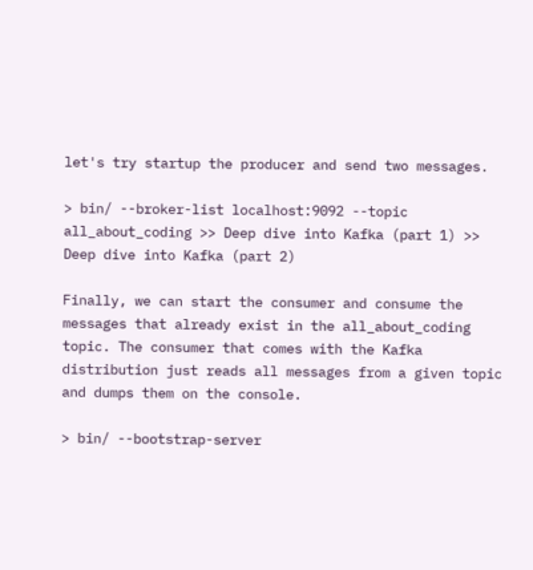let's try startup the producer and send two messages.

> bin/ --broker-list localhost:9092 --topic all_about_coding >> Deep dive into Kafka (part 1) >> Deep dive into Kafka (part 2)

Finally, we can start the consumer and consume the messages that already exist in the all_about_coding topic. The consumer that comes with the Kafka distribution just reads all messages from a given topic and dumps them on the console.

> bin/ --bootstrap-server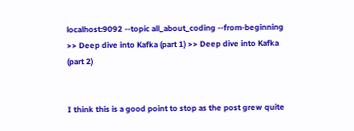localhost:9092 --topic all_about_coding --from-beginning >> Deep dive into Kafka (part 1) >> Deep dive into Kafka (part 2)


I think this is a good point to stop as the post grew quite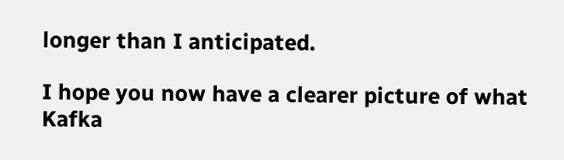longer than I anticipated.

I hope you now have a clearer picture of what Kafka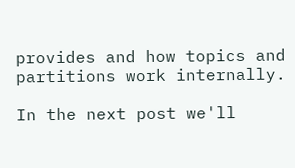provides and how topics and partitions work internally.

In the next post we'll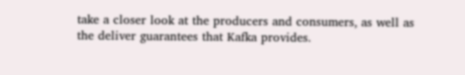take a closer look at the producers and consumers, as well as the deliver guarantees that Kafka provides.